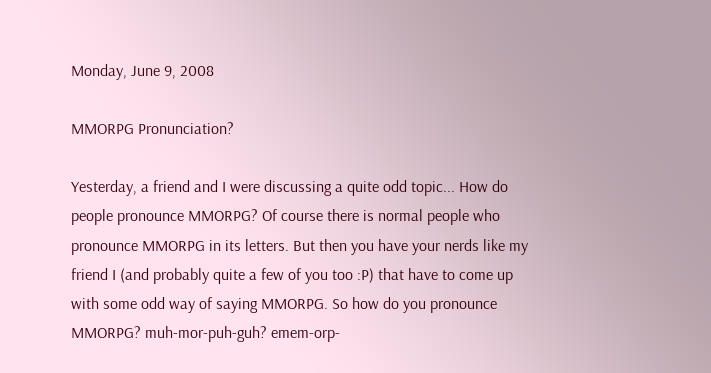Monday, June 9, 2008

MMORPG Pronunciation?

Yesterday, a friend and I were discussing a quite odd topic... How do people pronounce MMORPG? Of course there is normal people who pronounce MMORPG in its letters. But then you have your nerds like my friend I (and probably quite a few of you too :P) that have to come up with some odd way of saying MMORPG. So how do you pronounce MMORPG? muh-mor-puh-guh? emem-orp-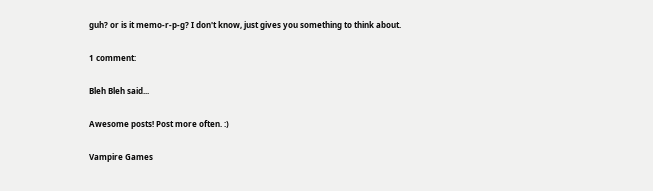guh? or is it memo-r-p-g? I don't know, just gives you something to think about.

1 comment:

Bleh Bleh said...

Awesome posts! Post more often. :)

Vampire Games